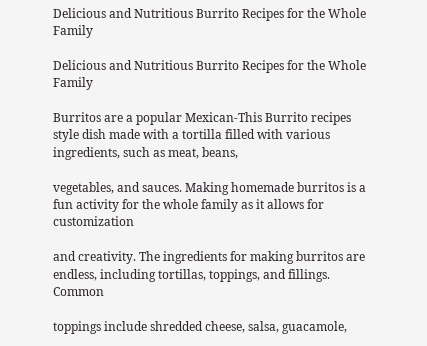Delicious and Nutritious Burrito Recipes for the Whole Family

Delicious and Nutritious Burrito Recipes for the Whole Family

Burritos are a popular Mexican-This Burrito recipes style dish made with a tortilla filled with various ingredients, such as meat, beans,

vegetables, and sauces. Making homemade burritos is a fun activity for the whole family as it allows for customization

and creativity. The ingredients for making burritos are endless, including tortillas, toppings, and fillings. Common

toppings include shredded cheese, salsa, guacamole,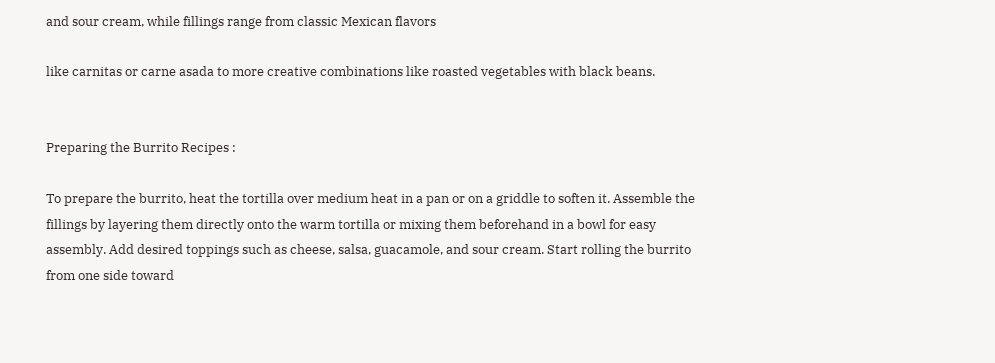and sour cream, while fillings range from classic Mexican flavors

like carnitas or carne asada to more creative combinations like roasted vegetables with black beans.


Preparing the Burrito Recipes :

To prepare the burrito, heat the tortilla over medium heat in a pan or on a griddle to soften it. Assemble the fillings by layering them directly onto the warm tortilla or mixing them beforehand in a bowl for easy assembly. Add desired toppings such as cheese, salsa, guacamole, and sour cream. Start rolling the burrito from one side toward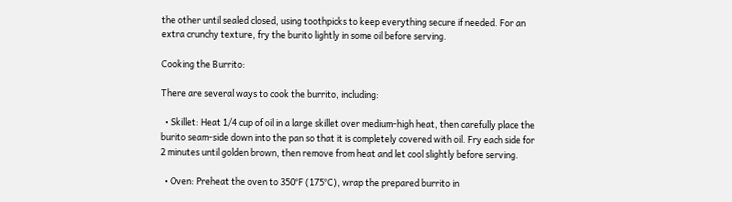the other until sealed closed, using toothpicks to keep everything secure if needed. For an extra crunchy texture, fry the burito lightly in some oil before serving.

Cooking the Burrito:

There are several ways to cook the burrito, including:

  • Skillet: Heat 1/4 cup of oil in a large skillet over medium-high heat, then carefully place the burito seam-side down into the pan so that it is completely covered with oil. Fry each side for 2 minutes until golden brown, then remove from heat and let cool slightly before serving.

  • Oven: Preheat the oven to 350°F (175°C), wrap the prepared burrito in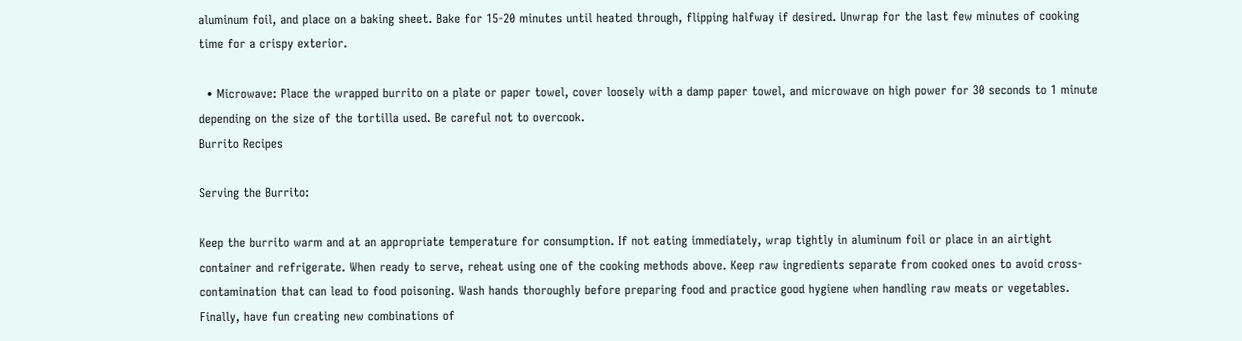aluminum foil, and place on a baking sheet. Bake for 15-20 minutes until heated through, flipping halfway if desired. Unwrap for the last few minutes of cooking time for a crispy exterior.

  • Microwave: Place the wrapped burrito on a plate or paper towel, cover loosely with a damp paper towel, and microwave on high power for 30 seconds to 1 minute depending on the size of the tortilla used. Be careful not to overcook.
Burrito Recipes

Serving the Burrito:

Keep the burrito warm and at an appropriate temperature for consumption. If not eating immediately, wrap tightly in aluminum foil or place in an airtight container and refrigerate. When ready to serve, reheat using one of the cooking methods above. Keep raw ingredients separate from cooked ones to avoid cross-contamination that can lead to food poisoning. Wash hands thoroughly before preparing food and practice good hygiene when handling raw meats or vegetables. Finally, have fun creating new combinations of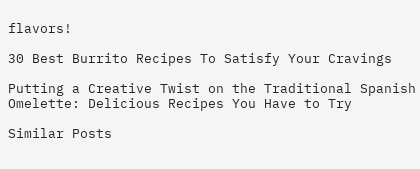flavors!

30 Best Burrito Recipes To Satisfy Your Cravings

Putting a Creative Twist on the Traditional Spanish Omelette: Delicious Recipes You Have to Try

Similar Posts